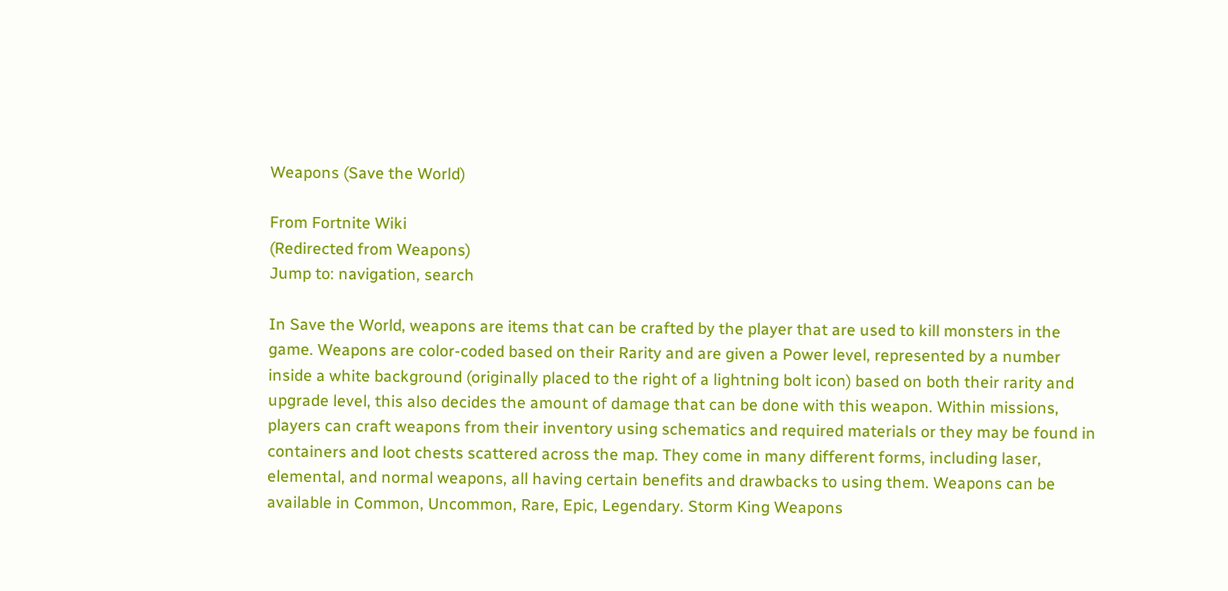Weapons (Save the World)

From Fortnite Wiki
(Redirected from Weapons)
Jump to: navigation, search

In Save the World, weapons are items that can be crafted by the player that are used to kill monsters in the game. Weapons are color-coded based on their Rarity and are given a Power level, represented by a number inside a white background (originally placed to the right of a lightning bolt icon) based on both their rarity and upgrade level, this also decides the amount of damage that can be done with this weapon. Within missions, players can craft weapons from their inventory using schematics and required materials or they may be found in containers and loot chests scattered across the map. They come in many different forms, including laser, elemental, and normal weapons, all having certain benefits and drawbacks to using them. Weapons can be available in Common, Uncommon, Rare, Epic, Legendary. Storm King Weapons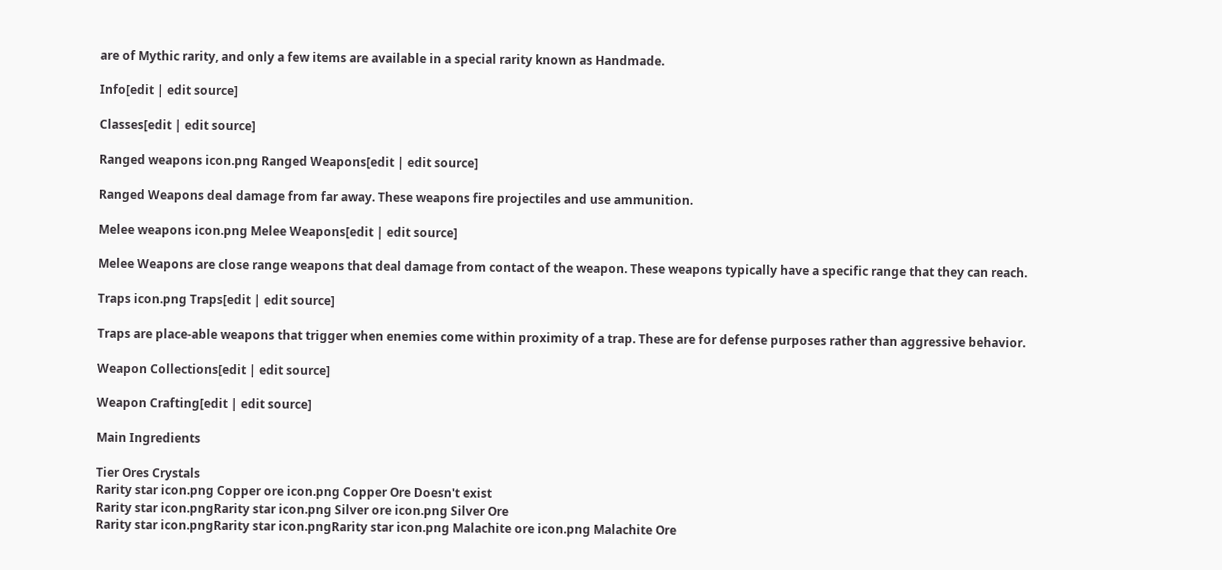are of Mythic rarity, and only a few items are available in a special rarity known as Handmade.

Info[edit | edit source]

Classes[edit | edit source]

Ranged weapons icon.png Ranged Weapons[edit | edit source]

Ranged Weapons deal damage from far away. These weapons fire projectiles and use ammunition.

Melee weapons icon.png Melee Weapons[edit | edit source]

Melee Weapons are close range weapons that deal damage from contact of the weapon. These weapons typically have a specific range that they can reach.

Traps icon.png Traps[edit | edit source]

Traps are place-able weapons that trigger when enemies come within proximity of a trap. These are for defense purposes rather than aggressive behavior.

Weapon Collections[edit | edit source]

Weapon Crafting[edit | edit source]

Main Ingredients

Tier Ores Crystals
Rarity star icon.png Copper ore icon.png Copper Ore Doesn't exist
Rarity star icon.pngRarity star icon.png Silver ore icon.png Silver Ore
Rarity star icon.pngRarity star icon.pngRarity star icon.png Malachite ore icon.png Malachite Ore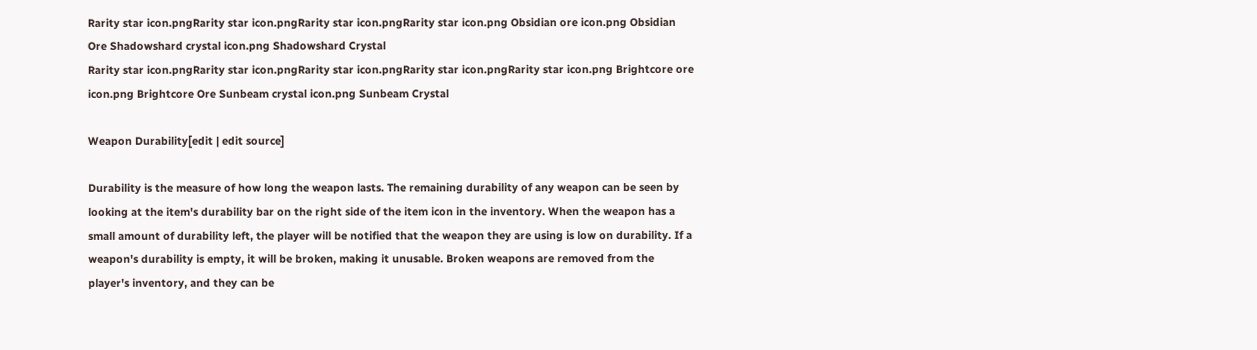Rarity star icon.pngRarity star icon.pngRarity star icon.pngRarity star icon.png Obsidian ore icon.png Obsidian Ore Shadowshard crystal icon.png Shadowshard Crystal
Rarity star icon.pngRarity star icon.pngRarity star icon.pngRarity star icon.pngRarity star icon.png Brightcore ore icon.png Brightcore Ore Sunbeam crystal icon.png Sunbeam Crystal

Weapon Durability[edit | edit source]

Durability is the measure of how long the weapon lasts. The remaining durability of any weapon can be seen by looking at the item's durability bar on the right side of the item icon in the inventory. When the weapon has a small amount of durability left, the player will be notified that the weapon they are using is low on durability. If a weapon's durability is empty, it will be broken, making it unusable. Broken weapons are removed from the player's inventory, and they can be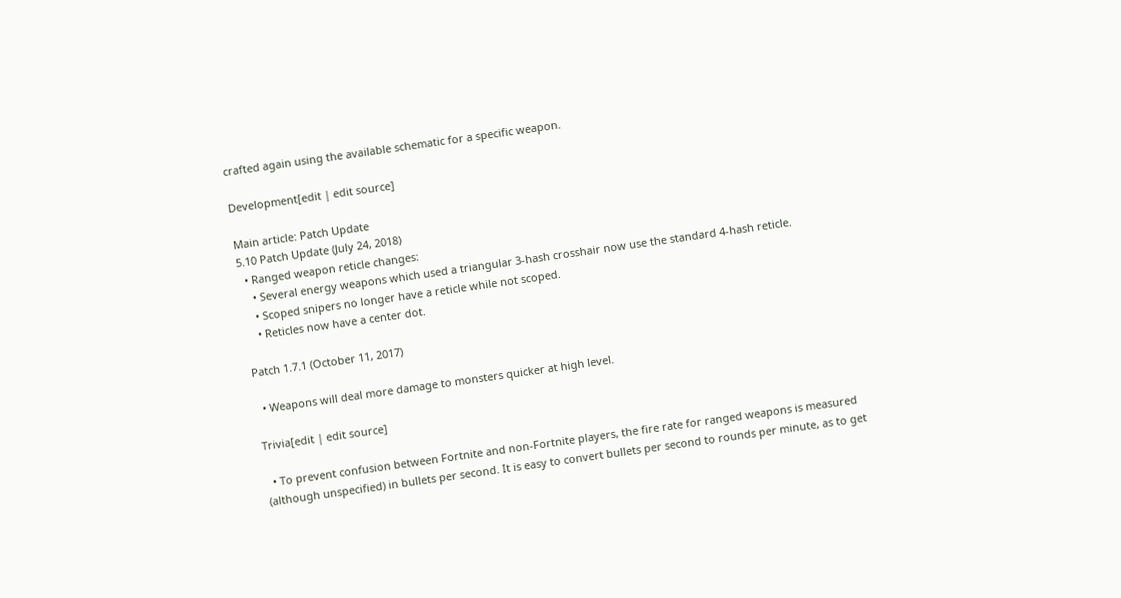crafted again using the available schematic for a specific weapon.

Development[edit | edit source]

Main article: Patch Update
5.10 Patch Update (July 24, 2018)
  • Ranged weapon reticle changes:
    • Several energy weapons which used a triangular 3-hash crosshair now use the standard 4-hash reticle.
    • Scoped snipers no longer have a reticle while not scoped.
    • Reticles now have a center dot.

Patch 1.7.1 (October 11, 2017)

  • Weapons will deal more damage to monsters quicker at high level.

Trivia[edit | edit source]

  • To prevent confusion between Fortnite and non-Fortnite players, the fire rate for ranged weapons is measured (although unspecified) in bullets per second. It is easy to convert bullets per second to rounds per minute, as to get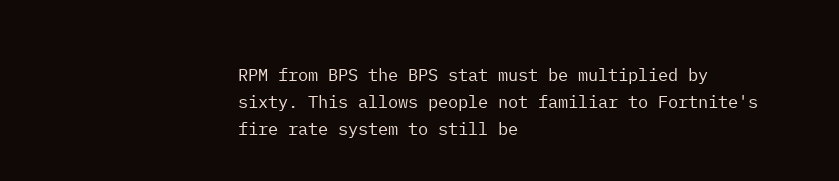RPM from BPS the BPS stat must be multiplied by sixty. This allows people not familiar to Fortnite's fire rate system to still be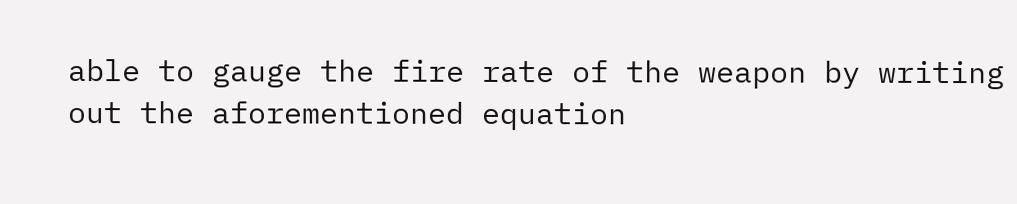able to gauge the fire rate of the weapon by writing out the aforementioned equation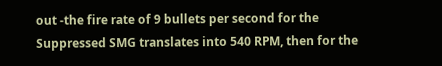out -the fire rate of 9 bullets per second for the Suppressed SMG translates into 540 RPM, then for the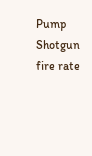Pump Shotgun fire rate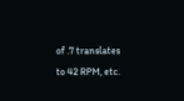of .7 translates to 42 RPM, etc.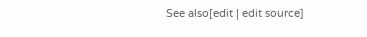See also[edit | edit source]